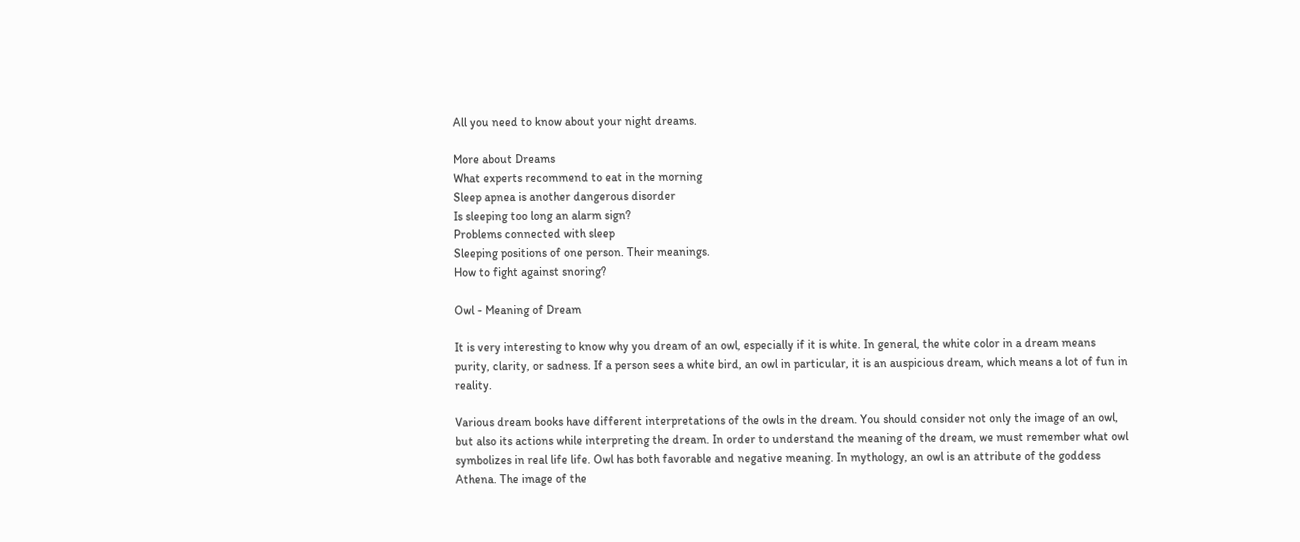All you need to know about your night dreams.

More about Dreams
What experts recommend to eat in the morning
Sleep apnea is another dangerous disorder
Is sleeping too long an alarm sign?
Problems connected with sleep
Sleeping positions of one person. Their meanings.
How to fight against snoring?

Owl - Meaning of Dream

It is very interesting to know why you dream of an owl, especially if it is white. In general, the white color in a dream means purity, clarity, or sadness. If a person sees a white bird, an owl in particular, it is an auspicious dream, which means a lot of fun in reality.

Various dream books have different interpretations of the owls in the dream. You should consider not only the image of an owl, but also its actions while interpreting the dream. In order to understand the meaning of the dream, we must remember what owl symbolizes in real life life. Owl has both favorable and negative meaning. In mythology, an owl is an attribute of the goddess Athena. The image of the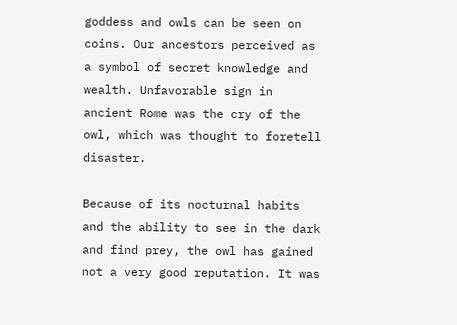goddess and owls can be seen on coins. Our ancestors perceived as a symbol of secret knowledge and wealth. Unfavorable sign in ancient Rome was the cry of the owl, which was thought to foretell disaster.

Because of its nocturnal habits and the ability to see in the dark and find prey, the owl has gained not a very good reputation. It was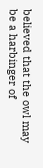believed that the owl may be a harbinger of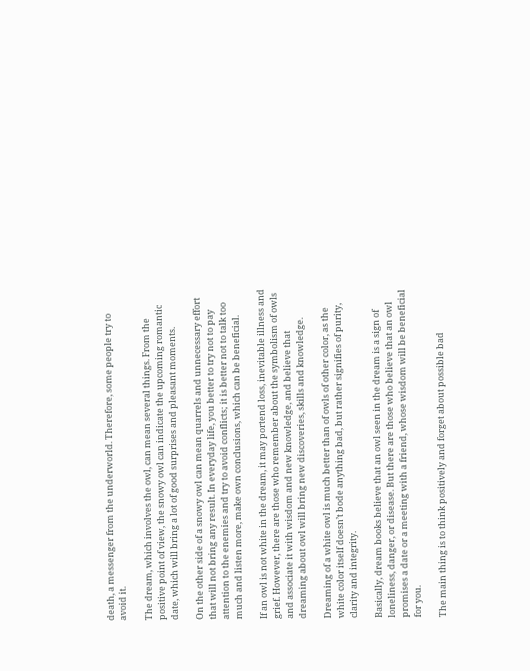death, a messenger from the underworld. Therefore, some people try to avoid it.

The dream, which involves the owl, can mean several things. From the positive point of view, the snowy owl can indicate the upcoming romantic date, which will bring a lot of good surprises and pleasant moments.

On the other side of a snowy owl can mean quarrels and unnecessary effort that will not bring any result. In everyday life, you better to try not to pay attention to the enemies and try to avoid conflicts; it is better not to talk too much and listen more, make own conclusions, which can be beneficial.

If an owl is not white in the dream, it may portend loss, inevitable illness and grief. However, there are those who remember about the symbolism of owls and associate it with wisdom and new knowledge, and believe that dreaming about owl will bring new discoveries, skills and knowledge.

Dreaming of a white owl is much better than of owls of other color, as the white color itself doesn’t bode anything bad, but rather signifies of purity, clarity and integrity.

Basically, dream books believe that an owl seen in the dream is a sign of loneliness, danger, or disease. But there are those who believe that an owl promises a date or a meeting with a friend, whose wisdom will be beneficial for you.

The main thing is to think positively and forget about possible bad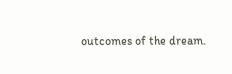outcomes of the dream.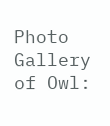Photo Gallery of Owl: